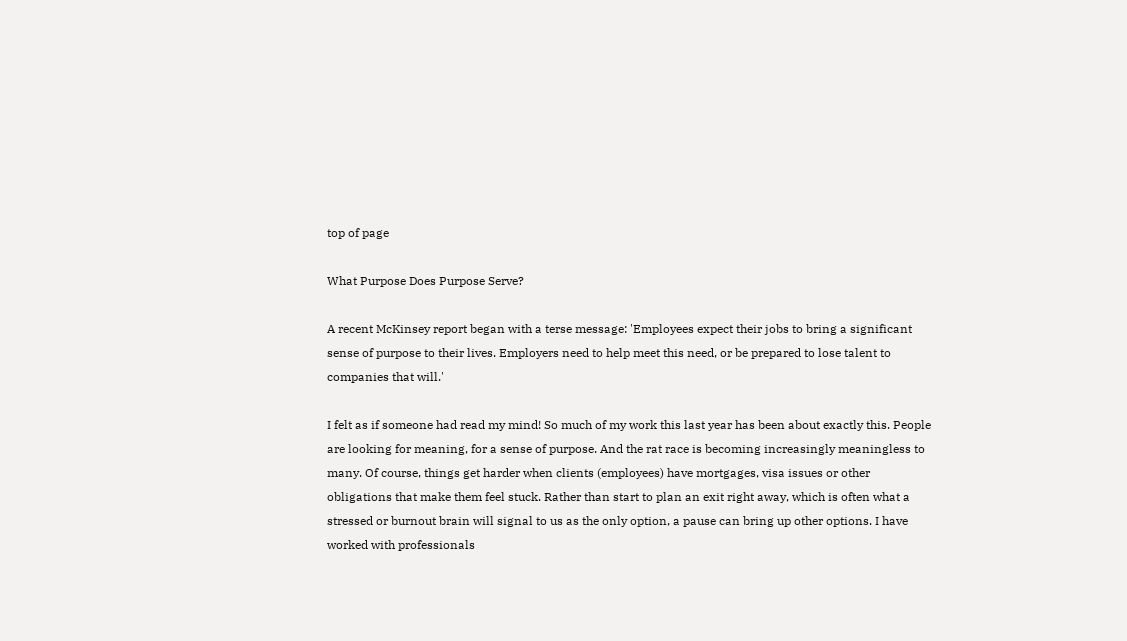top of page

What Purpose Does Purpose Serve?

A recent McKinsey report began with a terse message: 'Employees expect their jobs to bring a significant sense of purpose to their lives. Employers need to help meet this need, or be prepared to lose talent to companies that will.'

I felt as if someone had read my mind! So much of my work this last year has been about exactly this. People are looking for meaning, for a sense of purpose. And the rat race is becoming increasingly meaningless to many. Of course, things get harder when clients (employees) have mortgages, visa issues or other obligations that make them feel stuck. Rather than start to plan an exit right away, which is often what a stressed or burnout brain will signal to us as the only option, a pause can bring up other options. I have worked with professionals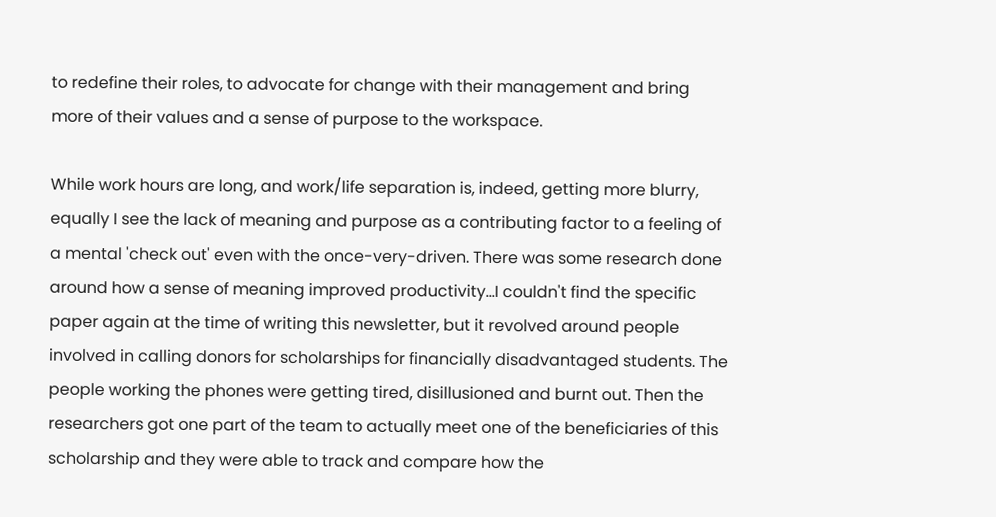to redefine their roles, to advocate for change with their management and bring more of their values and a sense of purpose to the workspace.

While work hours are long, and work/life separation is, indeed, getting more blurry, equally I see the lack of meaning and purpose as a contributing factor to a feeling of a mental 'check out' even with the once-very-driven. There was some research done around how a sense of meaning improved productivity...I couldn't find the specific paper again at the time of writing this newsletter, but it revolved around people involved in calling donors for scholarships for financially disadvantaged students. The people working the phones were getting tired, disillusioned and burnt out. Then the researchers got one part of the team to actually meet one of the beneficiaries of this scholarship and they were able to track and compare how the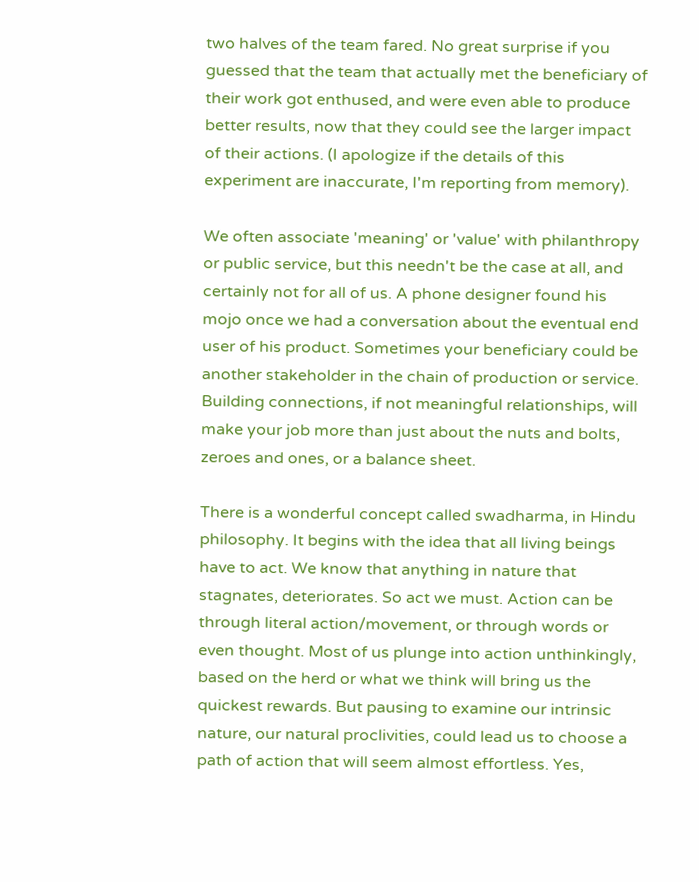two halves of the team fared. No great surprise if you guessed that the team that actually met the beneficiary of their work got enthused, and were even able to produce better results, now that they could see the larger impact of their actions. (I apologize if the details of this experiment are inaccurate, I'm reporting from memory).

We often associate 'meaning' or 'value' with philanthropy or public service, but this needn't be the case at all, and certainly not for all of us. A phone designer found his mojo once we had a conversation about the eventual end user of his product. Sometimes your beneficiary could be another stakeholder in the chain of production or service. Building connections, if not meaningful relationships, will make your job more than just about the nuts and bolts, zeroes and ones, or a balance sheet.

There is a wonderful concept called swadharma, in Hindu philosophy. It begins with the idea that all living beings have to act. We know that anything in nature that stagnates, deteriorates. So act we must. Action can be through literal action/movement, or through words or even thought. Most of us plunge into action unthinkingly, based on the herd or what we think will bring us the quickest rewards. But pausing to examine our intrinsic nature, our natural proclivities, could lead us to choose a path of action that will seem almost effortless. Yes,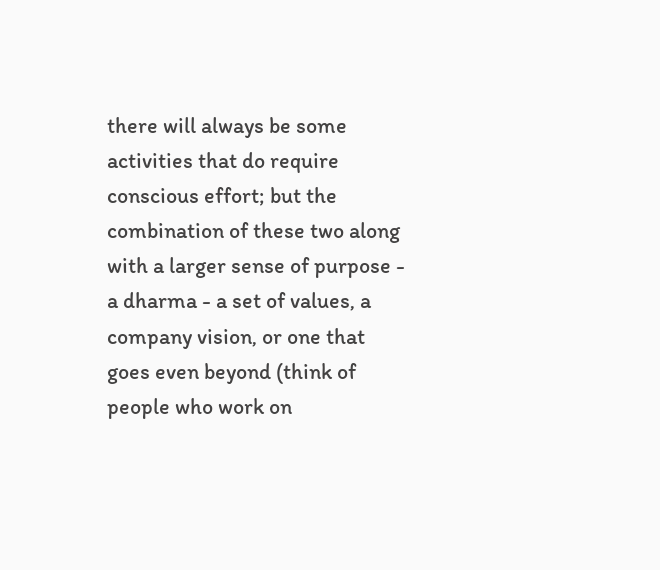there will always be some activities that do require conscious effort; but the combination of these two along with a larger sense of purpose - a dharma - a set of values, a company vision, or one that goes even beyond (think of people who work on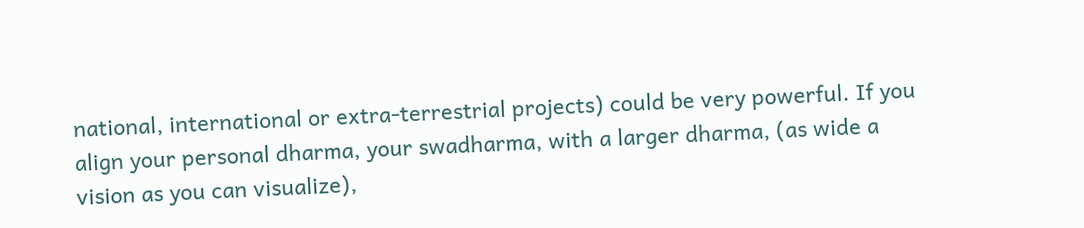national, international or extra-terrestrial projects) could be very powerful. If you align your personal dharma, your swadharma, with a larger dharma, (as wide a vision as you can visualize),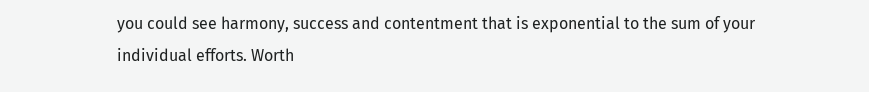you could see harmony, success and contentment that is exponential to the sum of your individual efforts. Worth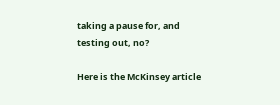taking a pause for, and testing out, no?

Here is the McKinsey article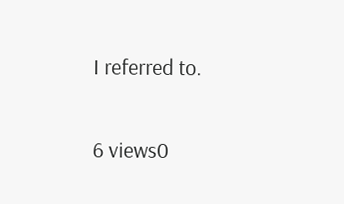I referred to.

6 views0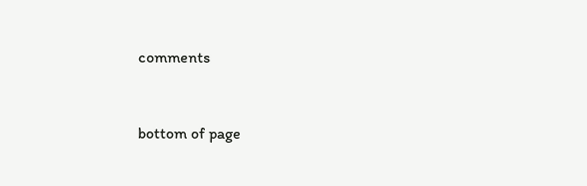comments


bottom of page